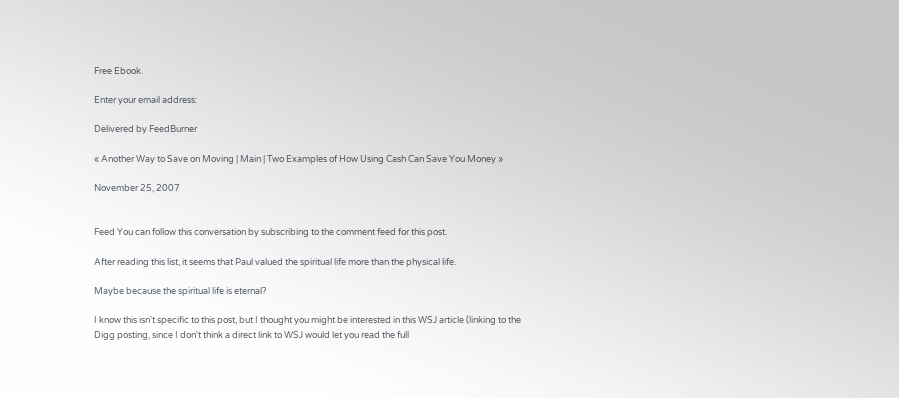Free Ebook.

Enter your email address:

Delivered by FeedBurner

« Another Way to Save on Moving | Main | Two Examples of How Using Cash Can Save You Money »

November 25, 2007


Feed You can follow this conversation by subscribing to the comment feed for this post.

After reading this list, it seems that Paul valued the spiritual life more than the physical life.

Maybe because the spiritual life is eternal?

I know this isn't specific to this post, but I thought you might be interested in this WSJ article (linking to the Digg posting, since I don't think a direct link to WSJ would let you read the full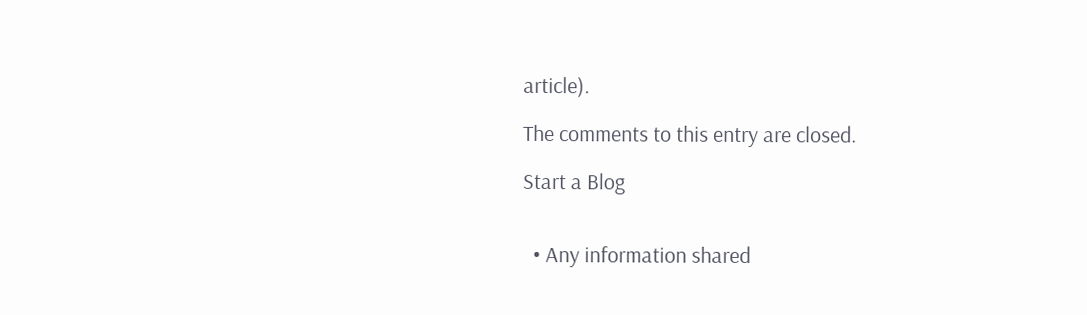article).

The comments to this entry are closed.

Start a Blog


  • Any information shared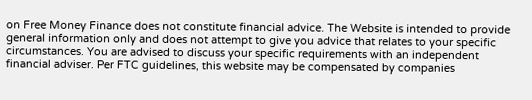on Free Money Finance does not constitute financial advice. The Website is intended to provide general information only and does not attempt to give you advice that relates to your specific circumstances. You are advised to discuss your specific requirements with an independent financial adviser. Per FTC guidelines, this website may be compensated by companies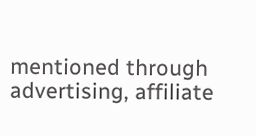mentioned through advertising, affiliate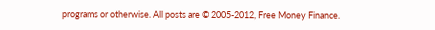programs or otherwise. All posts are © 2005-2012, Free Money Finance.